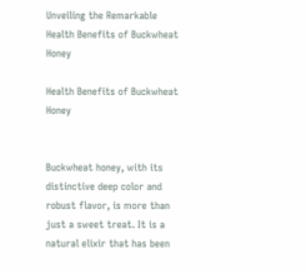Unveiling the Remarkable Health Benefits of Buckwheat Honey

Health Benefits of Buckwheat Honey


Buckwheat honey, with its distinctive deep color and robust flavor, is more than just a sweet treat. It is a natural elixir that has been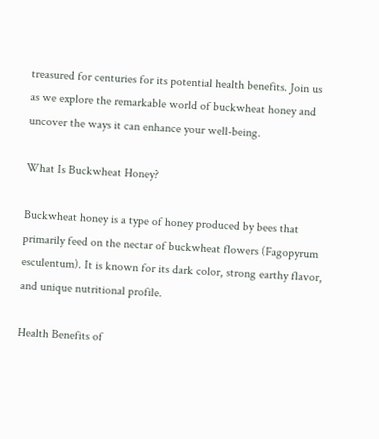treasured for centuries for its potential health benefits. Join us as we explore the remarkable world of buckwheat honey and uncover the ways it can enhance your well-being.

What Is Buckwheat Honey?

Buckwheat honey is a type of honey produced by bees that primarily feed on the nectar of buckwheat flowers (Fagopyrum esculentum). It is known for its dark color, strong earthy flavor, and unique nutritional profile.

Health Benefits of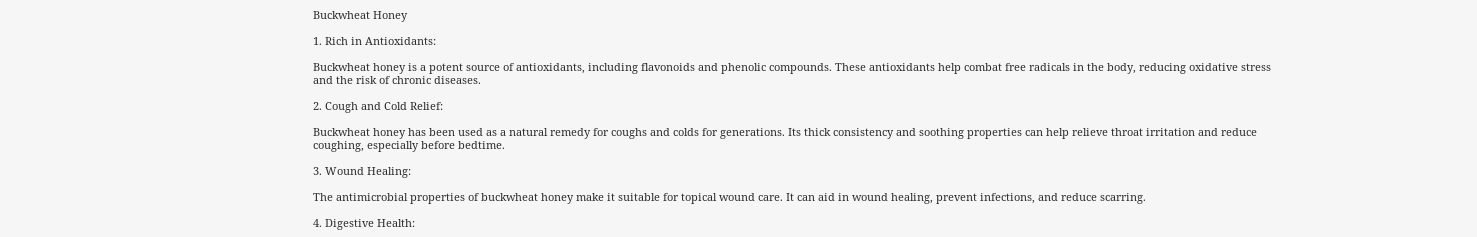Buckwheat Honey

1. Rich in Antioxidants:

Buckwheat honey is a potent source of antioxidants, including flavonoids and phenolic compounds. These antioxidants help combat free radicals in the body, reducing oxidative stress and the risk of chronic diseases.

2. Cough and Cold Relief:

Buckwheat honey has been used as a natural remedy for coughs and colds for generations. Its thick consistency and soothing properties can help relieve throat irritation and reduce coughing, especially before bedtime.

3. Wound Healing:

The antimicrobial properties of buckwheat honey make it suitable for topical wound care. It can aid in wound healing, prevent infections, and reduce scarring.

4. Digestive Health: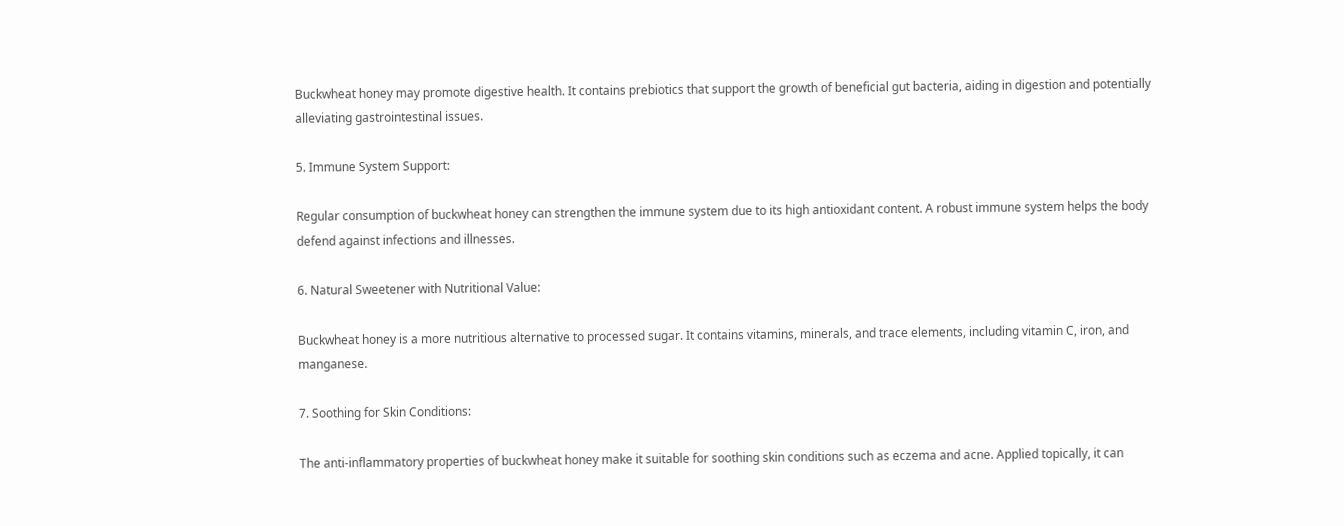Buckwheat honey may promote digestive health. It contains prebiotics that support the growth of beneficial gut bacteria, aiding in digestion and potentially alleviating gastrointestinal issues.

5. Immune System Support:

Regular consumption of buckwheat honey can strengthen the immune system due to its high antioxidant content. A robust immune system helps the body defend against infections and illnesses.

6. Natural Sweetener with Nutritional Value:

Buckwheat honey is a more nutritious alternative to processed sugar. It contains vitamins, minerals, and trace elements, including vitamin C, iron, and manganese.

7. Soothing for Skin Conditions:

The anti-inflammatory properties of buckwheat honey make it suitable for soothing skin conditions such as eczema and acne. Applied topically, it can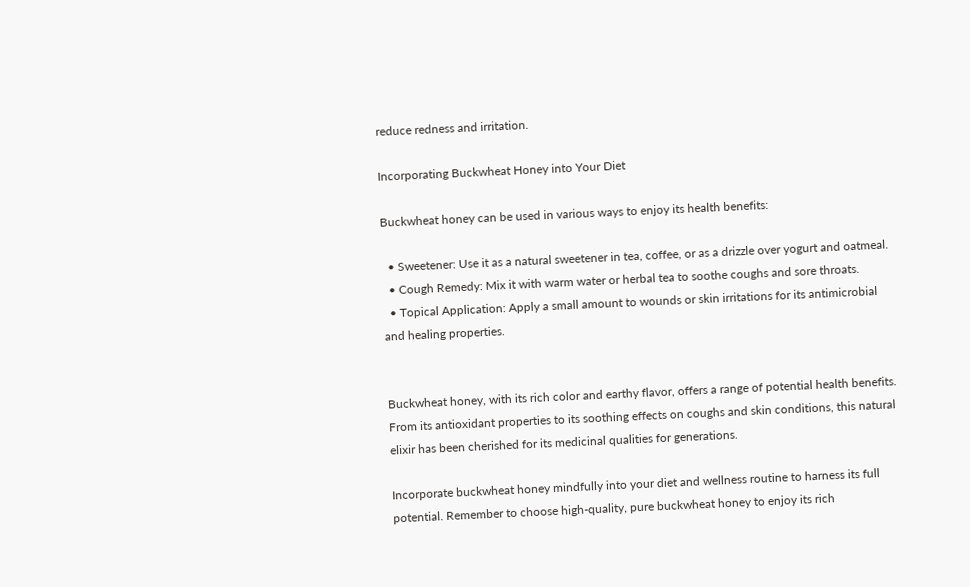reduce redness and irritation.

Incorporating Buckwheat Honey into Your Diet

Buckwheat honey can be used in various ways to enjoy its health benefits:

  • Sweetener: Use it as a natural sweetener in tea, coffee, or as a drizzle over yogurt and oatmeal.
  • Cough Remedy: Mix it with warm water or herbal tea to soothe coughs and sore throats.
  • Topical Application: Apply a small amount to wounds or skin irritations for its antimicrobial and healing properties.


Buckwheat honey, with its rich color and earthy flavor, offers a range of potential health benefits. From its antioxidant properties to its soothing effects on coughs and skin conditions, this natural elixir has been cherished for its medicinal qualities for generations.

Incorporate buckwheat honey mindfully into your diet and wellness routine to harness its full potential. Remember to choose high-quality, pure buckwheat honey to enjoy its rich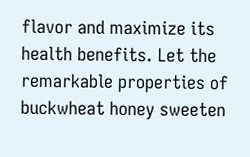flavor and maximize its health benefits. Let the remarkable properties of buckwheat honey sweeten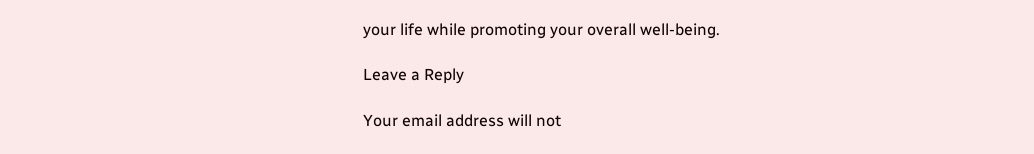your life while promoting your overall well-being.

Leave a Reply

Your email address will not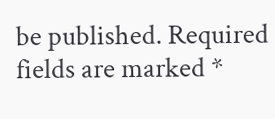be published. Required fields are marked *